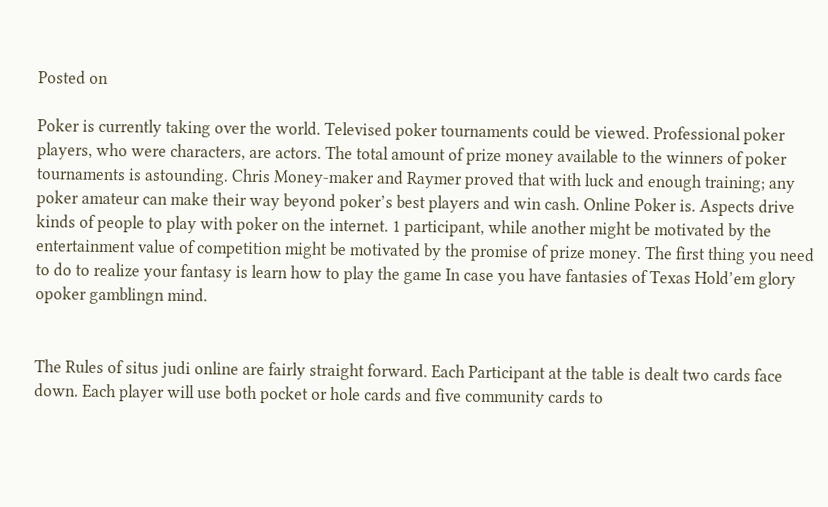Posted on

Poker is currently taking over the world. Televised poker tournaments could be viewed. Professional poker players, who were characters, are actors. The total amount of prize money available to the winners of poker tournaments is astounding. Chris Money-maker and Raymer proved that with luck and enough training; any poker amateur can make their way beyond poker’s best players and win cash. Online Poker is. Aspects drive kinds of people to play with poker on the internet. 1 participant, while another might be motivated by the entertainment value of competition might be motivated by the promise of prize money. The first thing you need to do to realize your fantasy is learn how to play the game In case you have fantasies of Texas Hold’em glory opoker gamblingn mind.


The Rules of situs judi online are fairly straight forward. Each Participant at the table is dealt two cards face down. Each player will use both pocket or hole cards and five community cards to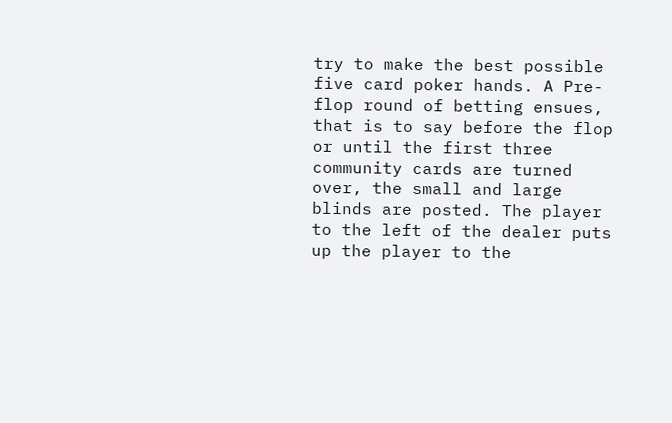try to make the best possible five card poker hands. A Pre-flop round of betting ensues, that is to say before the flop or until the first three community cards are turned over, the small and large blinds are posted. The player to the left of the dealer puts up the player to the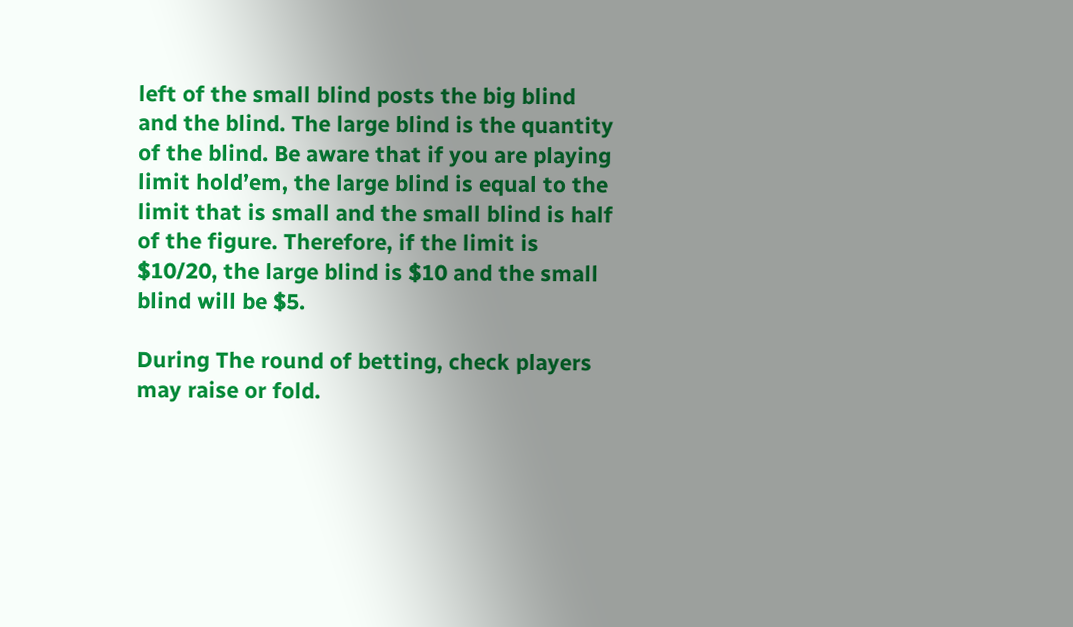left of the small blind posts the big blind and the blind. The large blind is the quantity of the blind. Be aware that if you are playing limit hold’em, the large blind is equal to the limit that is small and the small blind is half of the figure. Therefore, if the limit is $10/20, the large blind is $10 and the small blind will be $5.

During The round of betting, check players may raise or fold.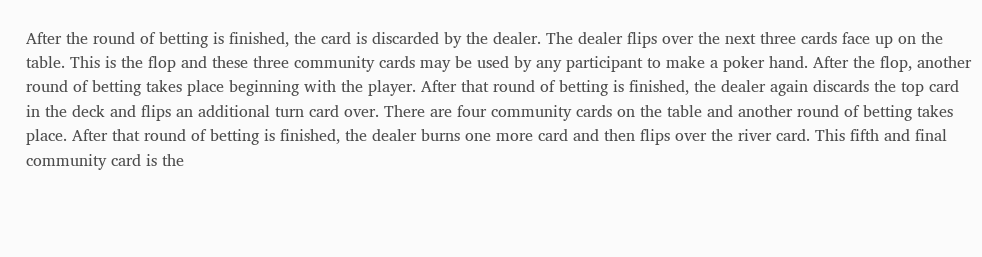After the round of betting is finished, the card is discarded by the dealer. The dealer flips over the next three cards face up on the table. This is the flop and these three community cards may be used by any participant to make a poker hand. After the flop, another round of betting takes place beginning with the player. After that round of betting is finished, the dealer again discards the top card in the deck and flips an additional turn card over. There are four community cards on the table and another round of betting takes place. After that round of betting is finished, the dealer burns one more card and then flips over the river card. This fifth and final community card is the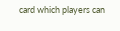card which players can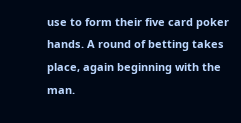use to form their five card poker hands. A round of betting takes place, again beginning with the man.